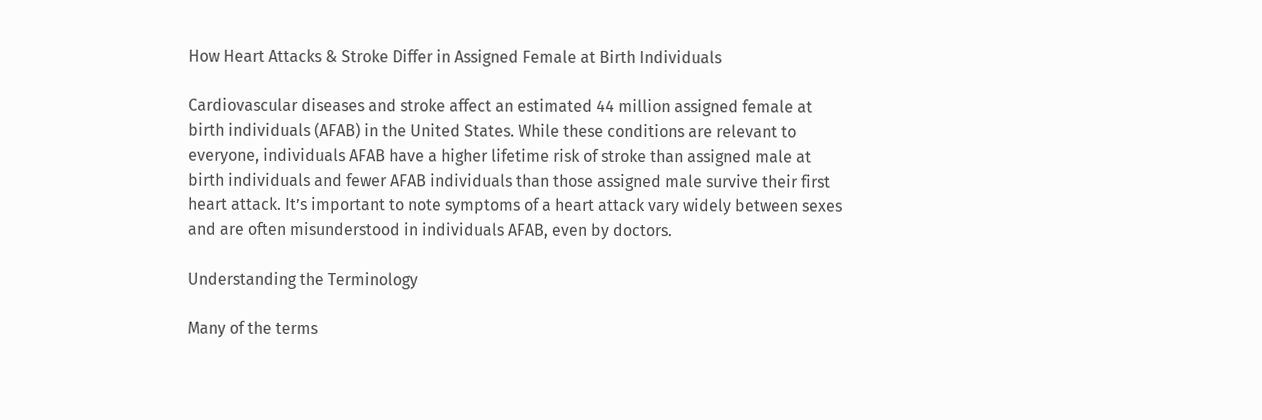How Heart Attacks & Stroke Differ in Assigned Female at Birth Individuals

Cardiovascular diseases and stroke affect an estimated 44 million assigned female at birth individuals (AFAB) in the United States. While these conditions are relevant to everyone, individuals AFAB have a higher lifetime risk of stroke than assigned male at birth individuals and fewer AFAB individuals than those assigned male survive their first heart attack. It’s important to note symptoms of a heart attack vary widely between sexes and are often misunderstood in individuals AFAB, even by doctors.

Understanding the Terminology

Many of the terms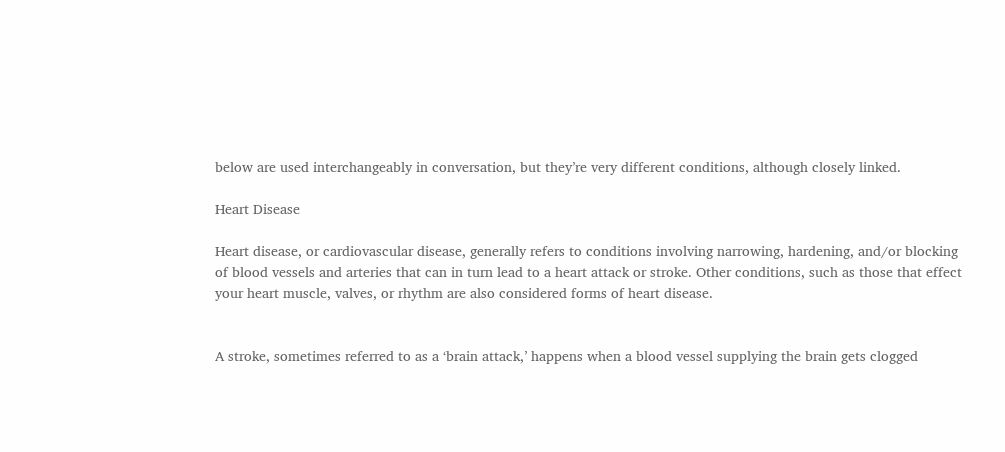below are used interchangeably in conversation, but they’re very different conditions, although closely linked.

Heart Disease

Heart disease, or cardiovascular disease, generally refers to conditions involving narrowing, hardening, and/or blocking of blood vessels and arteries that can in turn lead to a heart attack or stroke. Other conditions, such as those that effect your heart muscle, valves, or rhythm are also considered forms of heart disease.


A stroke, sometimes referred to as a ‘brain attack,’ happens when a blood vessel supplying the brain gets clogged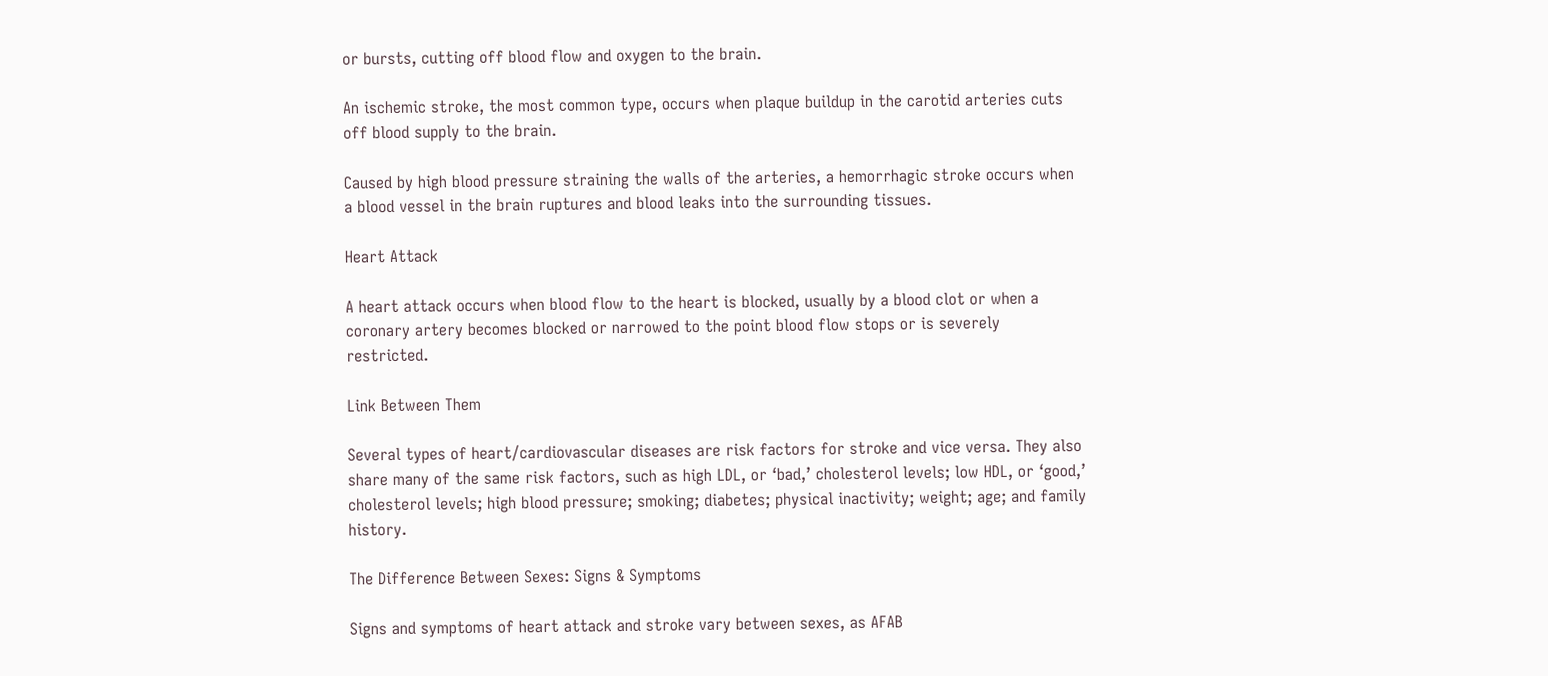or bursts, cutting off blood flow and oxygen to the brain.

An ischemic stroke, the most common type, occurs when plaque buildup in the carotid arteries cuts off blood supply to the brain.

Caused by high blood pressure straining the walls of the arteries, a hemorrhagic stroke occurs when a blood vessel in the brain ruptures and blood leaks into the surrounding tissues.

Heart Attack

A heart attack occurs when blood flow to the heart is blocked, usually by a blood clot or when a coronary artery becomes blocked or narrowed to the point blood flow stops or is severely restricted.

Link Between Them

Several types of heart/cardiovascular diseases are risk factors for stroke and vice versa. They also share many of the same risk factors, such as high LDL, or ‘bad,’ cholesterol levels; low HDL, or ‘good,’ cholesterol levels; high blood pressure; smoking; diabetes; physical inactivity; weight; age; and family history.

The Difference Between Sexes: Signs & Symptoms

Signs and symptoms of heart attack and stroke vary between sexes, as AFAB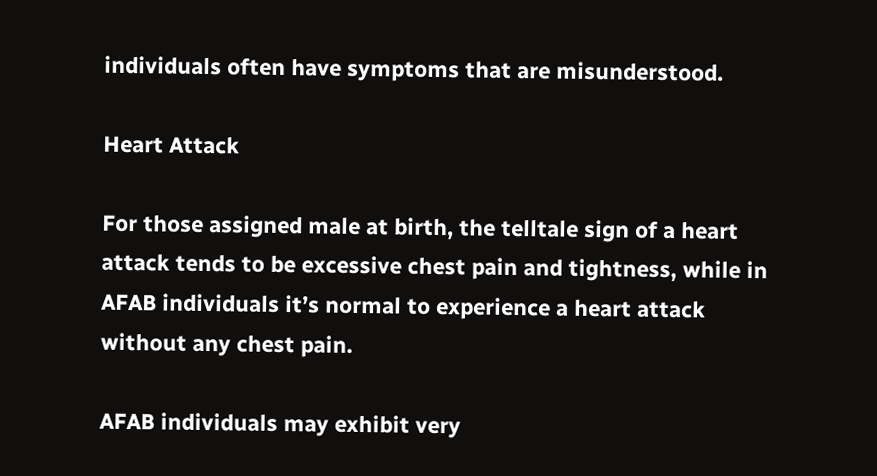individuals often have symptoms that are misunderstood.

Heart Attack

For those assigned male at birth, the telltale sign of a heart attack tends to be excessive chest pain and tightness, while in AFAB individuals it’s normal to experience a heart attack without any chest pain.

AFAB individuals may exhibit very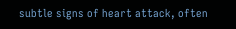subtle signs of heart attack, often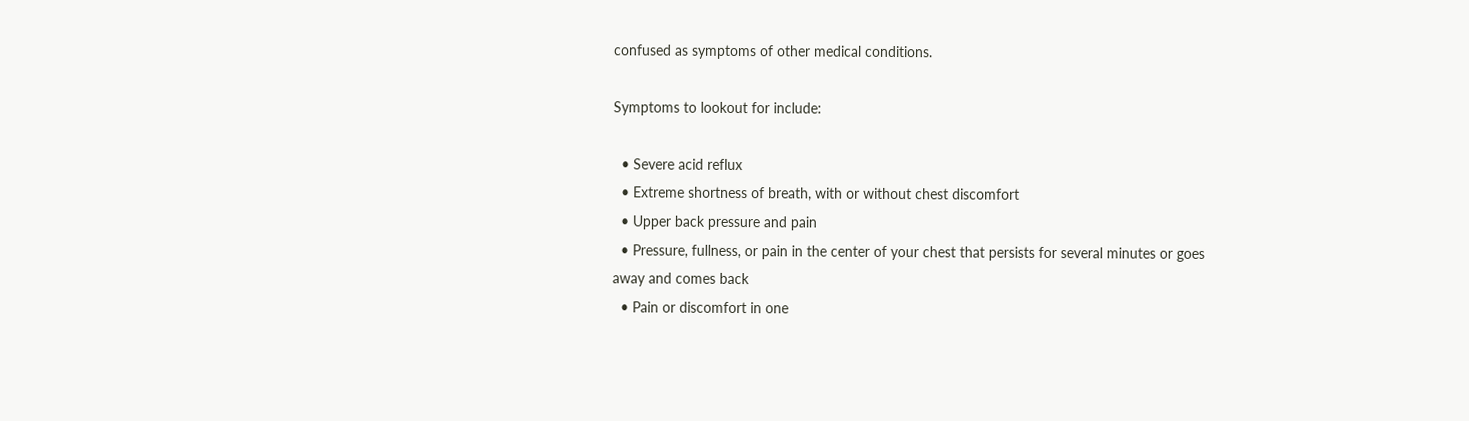confused as symptoms of other medical conditions.

Symptoms to lookout for include:

  • Severe acid reflux
  • Extreme shortness of breath, with or without chest discomfort
  • Upper back pressure and pain
  • Pressure, fullness, or pain in the center of your chest that persists for several minutes or goes away and comes back
  • Pain or discomfort in one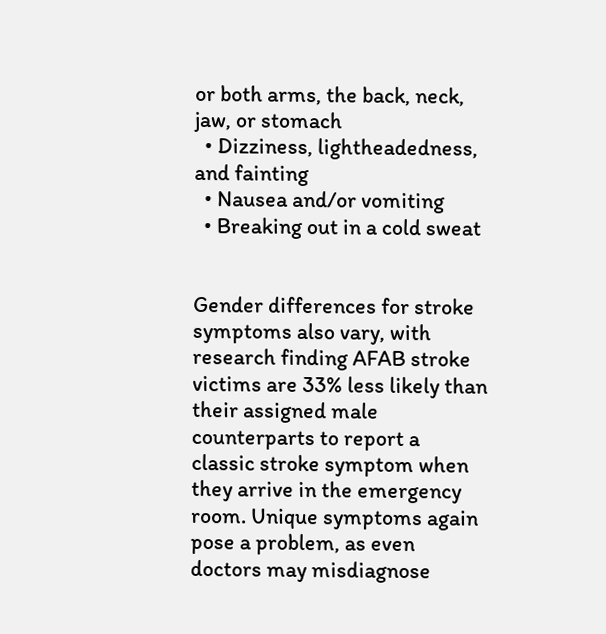or both arms, the back, neck, jaw, or stomach
  • Dizziness, lightheadedness, and fainting
  • Nausea and/or vomiting
  • Breaking out in a cold sweat


Gender differences for stroke symptoms also vary, with research finding AFAB stroke victims are 33% less likely than their assigned male counterparts to report a classic stroke symptom when they arrive in the emergency room. Unique symptoms again pose a problem, as even doctors may misdiagnose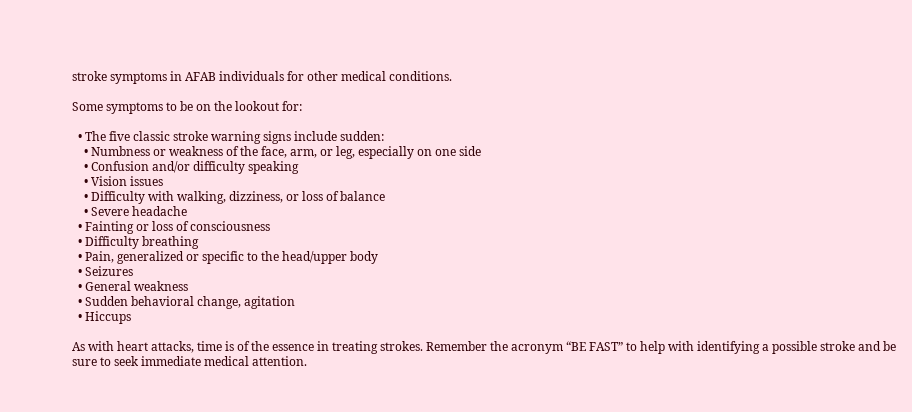stroke symptoms in AFAB individuals for other medical conditions.

Some symptoms to be on the lookout for:

  • The five classic stroke warning signs include sudden:
    • Numbness or weakness of the face, arm, or leg, especially on one side
    • Confusion and/or difficulty speaking
    • Vision issues
    • Difficulty with walking, dizziness, or loss of balance
    • Severe headache
  • Fainting or loss of consciousness
  • Difficulty breathing
  • Pain, generalized or specific to the head/upper body
  • Seizures
  • General weakness
  • Sudden behavioral change, agitation
  • Hiccups

As with heart attacks, time is of the essence in treating strokes. Remember the acronym “BE FAST” to help with identifying a possible stroke and be sure to seek immediate medical attention.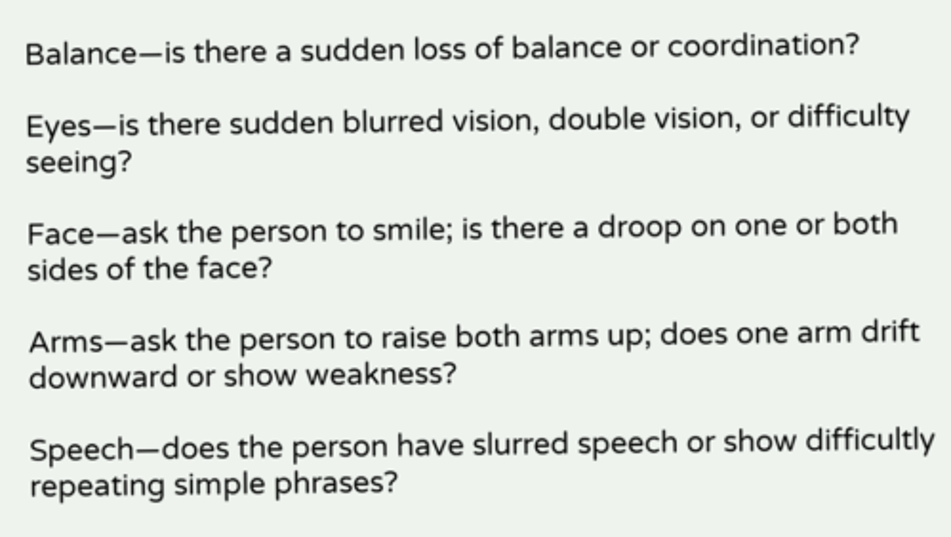Balance—is there a sudden loss of balance or coordination?

Eyes—is there sudden blurred vision, double vision, or difficulty seeing?

Face—ask the person to smile; is there a droop on one or both sides of the face?

Arms—ask the person to raise both arms up; does one arm drift downward or show weakness?

Speech—does the person have slurred speech or show difficultly repeating simple phrases?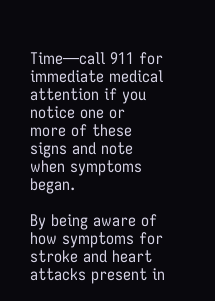Time—call 911 for immediate medical attention if you notice one or more of these signs and note when symptoms began.

By being aware of how symptoms for stroke and heart attacks present in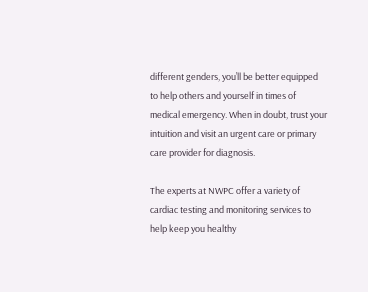different genders, you’ll be better equipped to help others and yourself in times of medical emergency. When in doubt, trust your intuition and visit an urgent care or primary care provider for diagnosis.

The experts at NWPC offer a variety of cardiac testing and monitoring services to help keep you healthy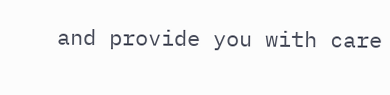and provide you with care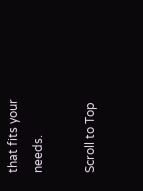that fits your needs.

Scroll to Top